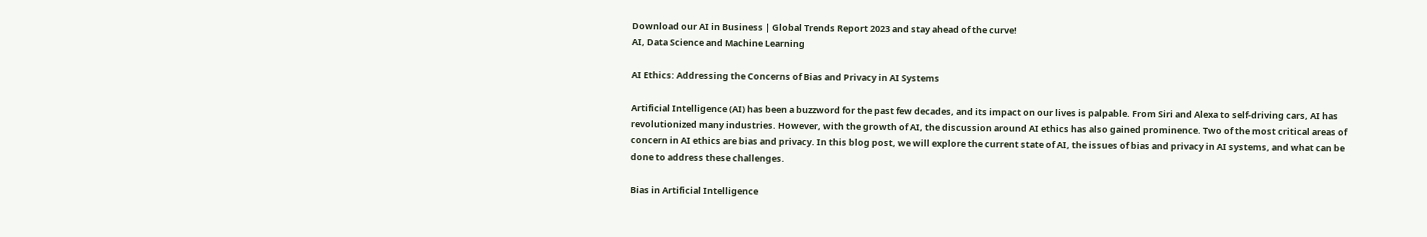Download our AI in Business | Global Trends Report 2023 and stay ahead of the curve!
AI, Data Science and Machine Learning

AI Ethics: Addressing the Concerns of Bias and Privacy in AI Systems

Artificial Intelligence (AI) has been a buzzword for the past few decades, and its impact on our lives is palpable. From Siri and Alexa to self-driving cars, AI has revolutionized many industries. However, with the growth of AI, the discussion around AI ethics has also gained prominence. Two of the most critical areas of concern in AI ethics are bias and privacy. In this blog post, we will explore the current state of AI, the issues of bias and privacy in AI systems, and what can be done to address these challenges.

Bias in Artificial Intelligence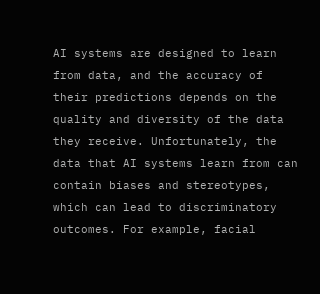AI systems are designed to learn from data, and the accuracy of their predictions depends on the quality and diversity of the data they receive. Unfortunately, the data that AI systems learn from can contain biases and stereotypes, which can lead to discriminatory outcomes. For example, facial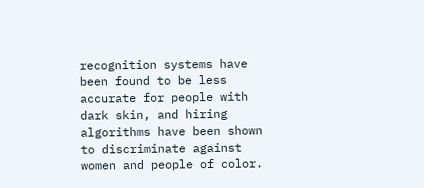recognition systems have been found to be less accurate for people with dark skin, and hiring algorithms have been shown to discriminate against women and people of color.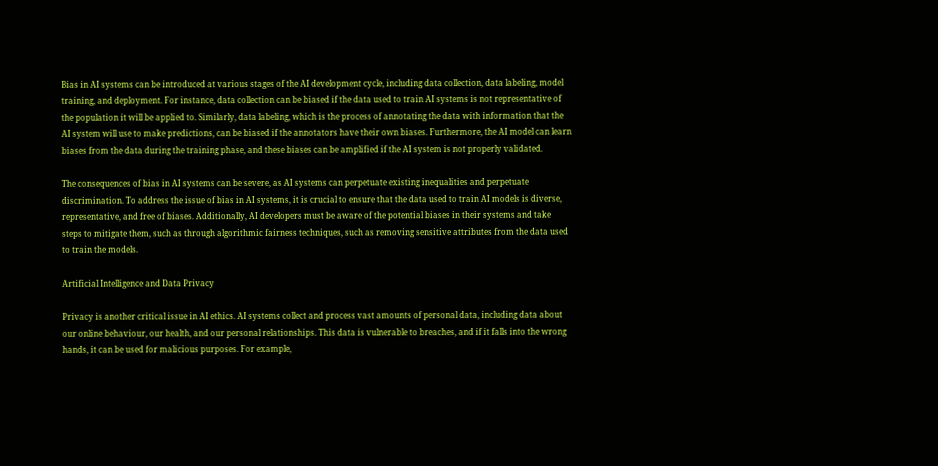Bias in AI systems can be introduced at various stages of the AI development cycle, including data collection, data labeling, model training, and deployment. For instance, data collection can be biased if the data used to train AI systems is not representative of the population it will be applied to. Similarly, data labeling, which is the process of annotating the data with information that the AI system will use to make predictions, can be biased if the annotators have their own biases. Furthermore, the AI model can learn biases from the data during the training phase, and these biases can be amplified if the AI system is not properly validated.

The consequences of bias in AI systems can be severe, as AI systems can perpetuate existing inequalities and perpetuate discrimination. To address the issue of bias in AI systems, it is crucial to ensure that the data used to train AI models is diverse, representative, and free of biases. Additionally, AI developers must be aware of the potential biases in their systems and take steps to mitigate them, such as through algorithmic fairness techniques, such as removing sensitive attributes from the data used to train the models.

Artificial Intelligence and Data Privacy

Privacy is another critical issue in AI ethics. AI systems collect and process vast amounts of personal data, including data about our online behaviour, our health, and our personal relationships. This data is vulnerable to breaches, and if it falls into the wrong hands, it can be used for malicious purposes. For example,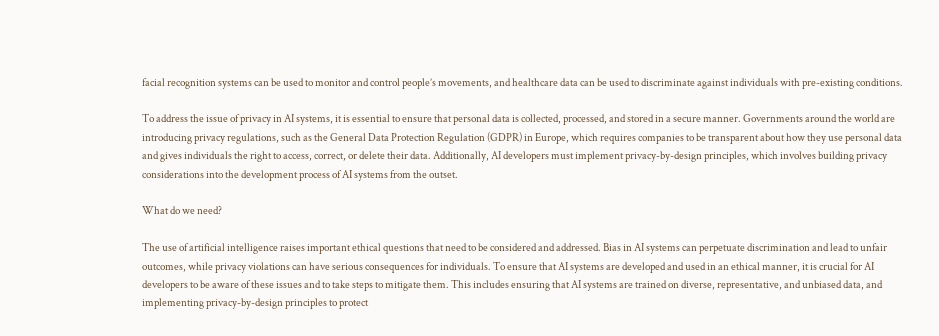facial recognition systems can be used to monitor and control people’s movements, and healthcare data can be used to discriminate against individuals with pre-existing conditions.

To address the issue of privacy in AI systems, it is essential to ensure that personal data is collected, processed, and stored in a secure manner. Governments around the world are introducing privacy regulations, such as the General Data Protection Regulation (GDPR) in Europe, which requires companies to be transparent about how they use personal data and gives individuals the right to access, correct, or delete their data. Additionally, AI developers must implement privacy-by-design principles, which involves building privacy considerations into the development process of AI systems from the outset.

What do we need?

The use of artificial intelligence raises important ethical questions that need to be considered and addressed. Bias in AI systems can perpetuate discrimination and lead to unfair outcomes, while privacy violations can have serious consequences for individuals. To ensure that AI systems are developed and used in an ethical manner, it is crucial for AI developers to be aware of these issues and to take steps to mitigate them. This includes ensuring that AI systems are trained on diverse, representative, and unbiased data, and implementing privacy-by-design principles to protect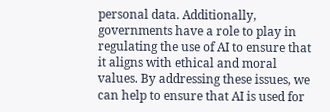personal data. Additionally, governments have a role to play in regulating the use of AI to ensure that it aligns with ethical and moral values. By addressing these issues, we can help to ensure that AI is used for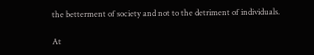the betterment of society and not to the detriment of individuals.

At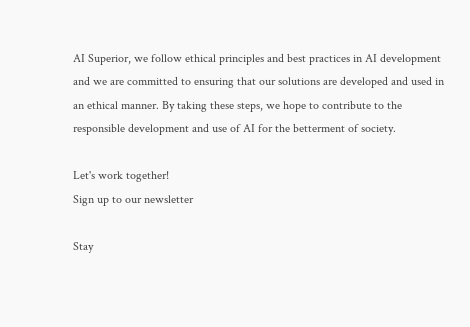AI Superior, we follow ethical principles and best practices in AI development and we are committed to ensuring that our solutions are developed and used in an ethical manner. By taking these steps, we hope to contribute to the responsible development and use of AI for the betterment of society.

Let's work together!
Sign up to our newsletter

Stay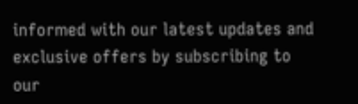informed with our latest updates and exclusive offers by subscribing to our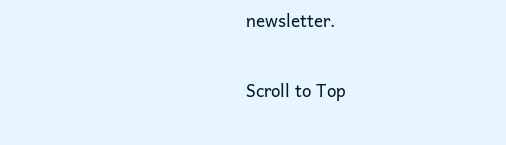newsletter.

Scroll to Top